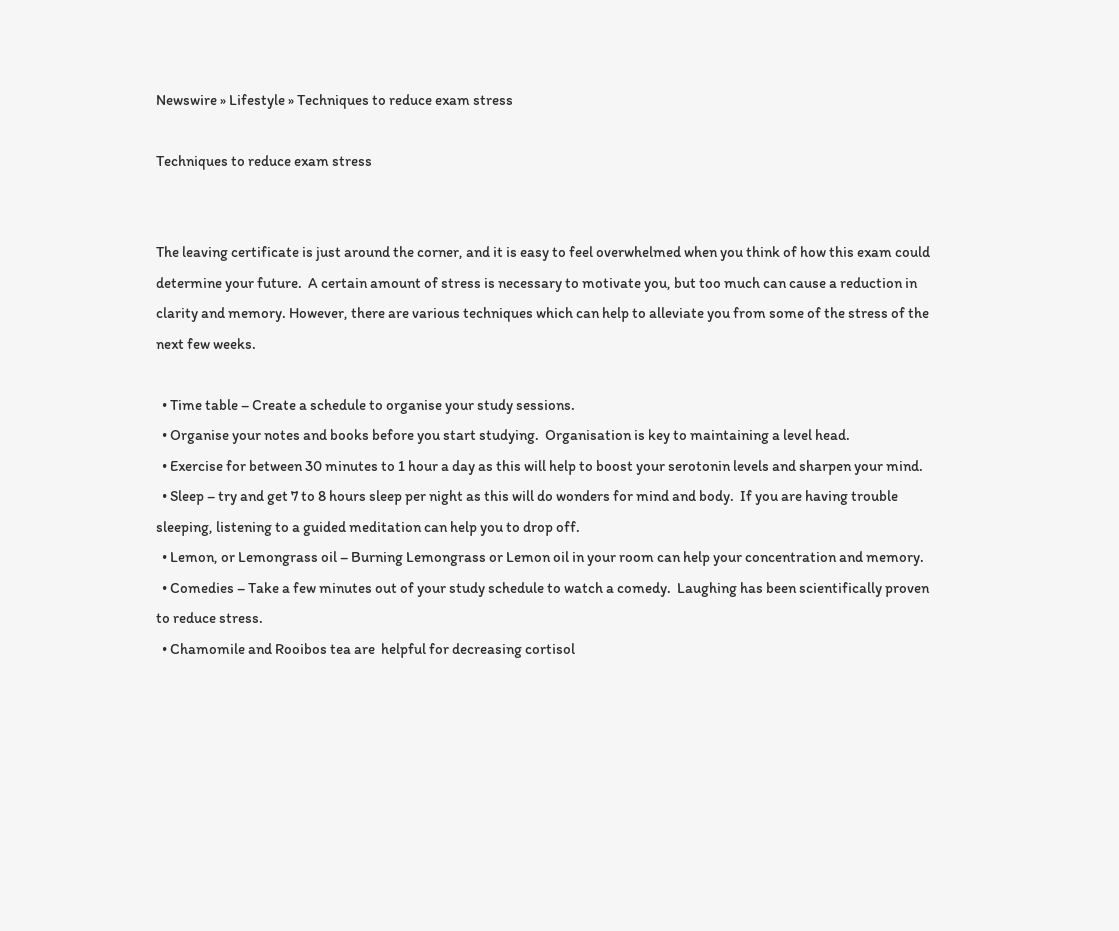Newswire » Lifestyle » Techniques to reduce exam stress

Techniques to reduce exam stress


The leaving certificate is just around the corner, and it is easy to feel overwhelmed when you think of how this exam could determine your future.  A certain amount of stress is necessary to motivate you, but too much can cause a reduction in clarity and memory. However, there are various techniques which can help to alleviate you from some of the stress of the next few weeks.

  • Time table – Create a schedule to organise your study sessions.
  • Organise your notes and books before you start studying.  Organisation is key to maintaining a level head.
  • Exercise for between 30 minutes to 1 hour a day as this will help to boost your serotonin levels and sharpen your mind.
  • Sleep – try and get 7 to 8 hours sleep per night as this will do wonders for mind and body.  If you are having trouble sleeping, listening to a guided meditation can help you to drop off.
  • Lemon, or Lemongrass oil – Burning Lemongrass or Lemon oil in your room can help your concentration and memory.
  • Comedies – Take a few minutes out of your study schedule to watch a comedy.  Laughing has been scientifically proven to reduce stress.
  • Chamomile and Rooibos tea are  helpful for decreasing cortisol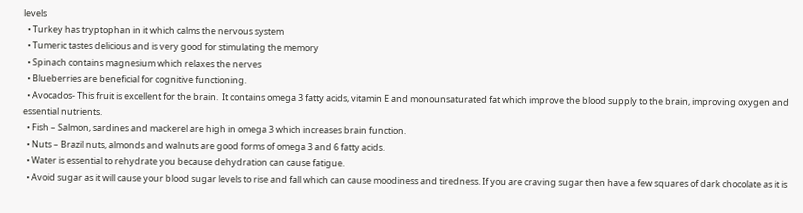levels
  • Turkey has tryptophan in it which calms the nervous system
  • Tumeric tastes delicious and is very good for stimulating the memory
  • Spinach contains magnesium which relaxes the nerves
  • Blueberries are beneficial for cognitive functioning.
  • Avocados- This fruit is excellent for the brain.  It contains omega 3 fatty acids, vitamin E and monounsaturated fat which improve the blood supply to the brain, improving oxygen and essential nutrients.
  • Fish – Salmon, sardines and mackerel are high in omega 3 which increases brain function.
  • Nuts – Brazil nuts, almonds and walnuts are good forms of omega 3 and 6 fatty acids.
  • Water is essential to rehydrate you because dehydration can cause fatigue.
  • Avoid sugar as it will cause your blood sugar levels to rise and fall which can cause moodiness and tiredness. If you are craving sugar then have a few squares of dark chocolate as it is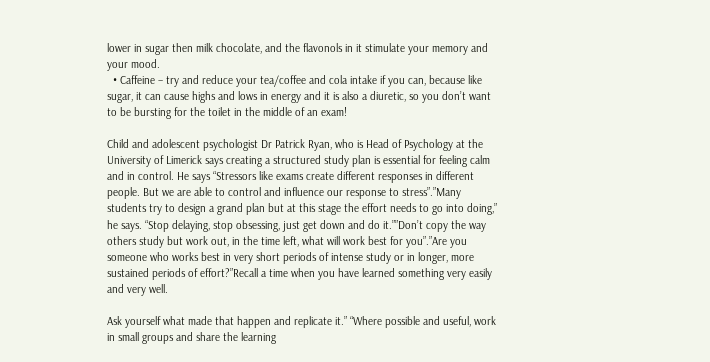lower in sugar then milk chocolate, and the flavonols in it stimulate your memory and your mood.
  • Caffeine – try and reduce your tea/coffee and cola intake if you can, because like sugar, it can cause highs and lows in energy and it is also a diuretic, so you don’t want to be bursting for the toilet in the middle of an exam!

Child and adolescent psychologist Dr Patrick Ryan, who is Head of Psychology at the University of Limerick says creating a structured study plan is essential for feeling calm and in control. He says “Stressors like exams create different responses in different people. But we are able to control and influence our response to stress”.”Many students try to design a grand plan but at this stage the effort needs to go into doing,” he says. “Stop delaying, stop obsessing, just get down and do it.””Don’t copy the way others study but work out, in the time left, what will work best for you”.”Are you someone who works best in very short periods of intense study or in longer, more sustained periods of effort?”Recall a time when you have learned something very easily and very well.

Ask yourself what made that happen and replicate it.” “Where possible and useful, work in small groups and share the learning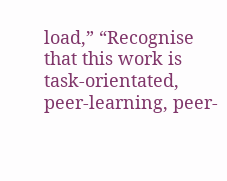load,” “Recognise that this work is task-orientated, peer-learning, peer-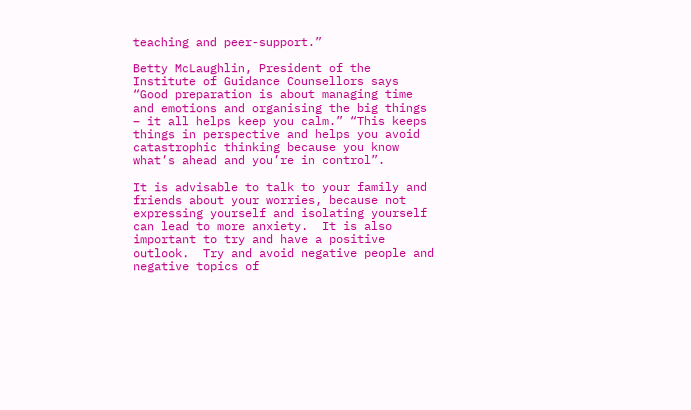teaching and peer-support.”

Betty McLaughlin, President of the Institute of Guidance Counsellors says “Good preparation is about managing time and emotions and organising the big things – it all helps keep you calm.” “This keeps things in perspective and helps you avoid catastrophic thinking because you know what’s ahead and you’re in control”.

It is advisable to talk to your family and friends about your worries, because not expressing yourself and isolating yourself can lead to more anxiety.  It is also important to try and have a positive outlook.  Try and avoid negative people and negative topics of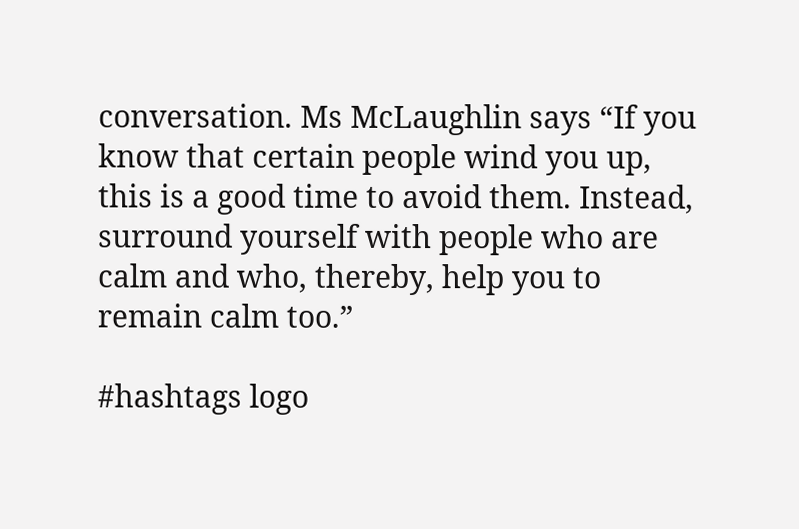conversation. Ms McLaughlin says “If you know that certain people wind you up, this is a good time to avoid them. Instead, surround yourself with people who are calm and who, thereby, help you to remain calm too.”

#hashtags logo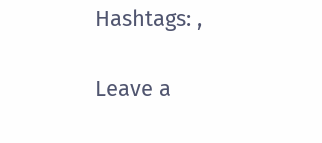Hashtags: ,

Leave a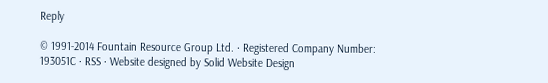Reply

© 1991-2014 Fountain Resource Group Ltd. · Registered Company Number: 193051C · RSS · Website designed by Solid Website Design